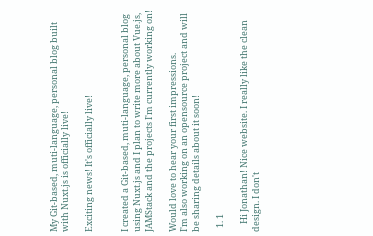My Git-based, muti-language, personal blog built with Nuxt.js is officially live!

Exciting news! It's officially live!


I created a Git-based, muti-language, personal blog using Nuxt.js and I plan to write more about Vue.js, JAMStack and the projects I'm currently working on!

Would love to hear your first impressions.
I'm also working on an opensource project and will be sharing details about it soon!

  1. 1

    Hi Jonathan! Nice website. I really like the clean design. I don't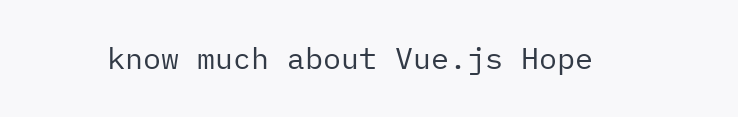know much about Vue.js Hope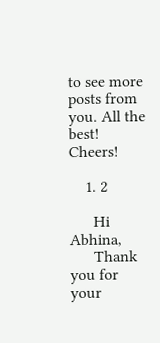to see more posts from you. All the best! Cheers!

    1. 2

      Hi Abhina,
      Thank you for your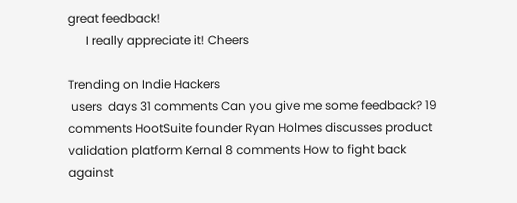great feedback!
      I really appreciate it! Cheers

Trending on Indie Hackers
 users  days 31 comments Can you give me some feedback? 19 comments HootSuite founder Ryan Holmes discusses product validation platform Kernal 8 comments How to fight back against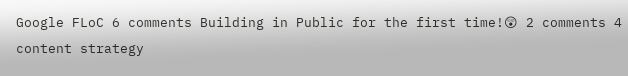Google FLoC 6 comments Building in Public for the first time!😲 2 comments 4 content strategy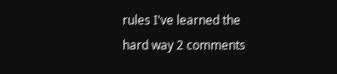rules I've learned the hard way 2 comments